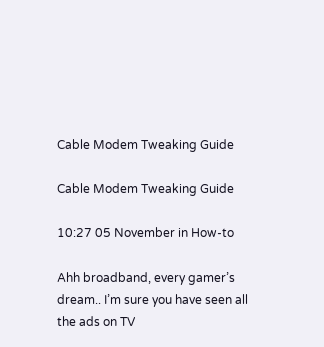Cable Modem Tweaking Guide

Cable Modem Tweaking Guide

10:27 05 November in How-to

Ahh broadband, every gamer’s dream.. I’m sure you have seen all the ads on TV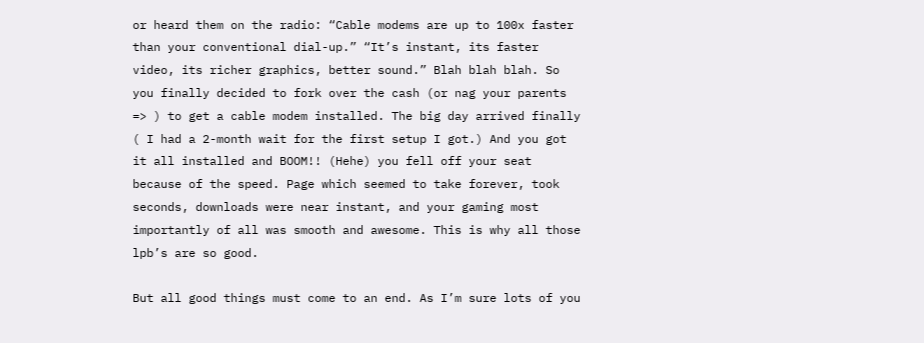or heard them on the radio: “Cable modems are up to 100x faster than your conventional dial-up.” “It’s instant, its faster video, its richer graphics, better sound.” Blah blah blah. So you finally decided to fork over the cash (or nag your parents => ) to get a cable modem installed. The big day arrived finally ( I had a 2-month wait for the first setup I got.) And you got it all installed and BOOM!! (Hehe) you fell off your seat because of the speed. Page which seemed to take forever, took seconds, downloads were near instant, and your gaming most importantly of all was smooth and awesome. This is why all those lpb’s are so good.

But all good things must come to an end. As I’m sure lots of you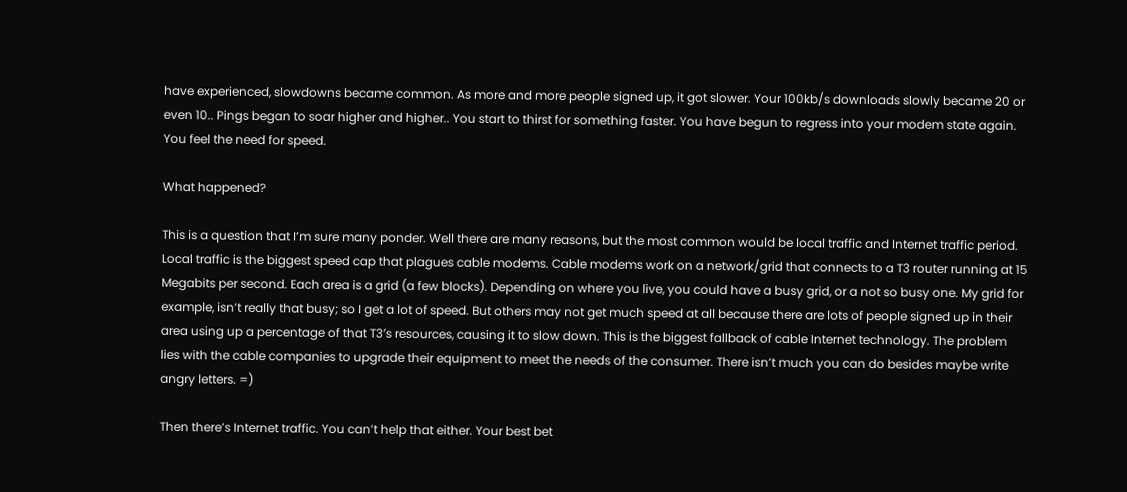have experienced, slowdowns became common. As more and more people signed up, it got slower. Your 100kb/s downloads slowly became 20 or even 10.. Pings began to soar higher and higher.. You start to thirst for something faster. You have begun to regress into your modem state again. You feel the need for speed.

What happened?

This is a question that I’m sure many ponder. Well there are many reasons, but the most common would be local traffic and Internet traffic period. Local traffic is the biggest speed cap that plagues cable modems. Cable modems work on a network/grid that connects to a T3 router running at 15 Megabits per second. Each area is a grid (a few blocks). Depending on where you live, you could have a busy grid, or a not so busy one. My grid for example, isn’t really that busy; so I get a lot of speed. But others may not get much speed at all because there are lots of people signed up in their area using up a percentage of that T3′s resources, causing it to slow down. This is the biggest fallback of cable Internet technology. The problem lies with the cable companies to upgrade their equipment to meet the needs of the consumer. There isn’t much you can do besides maybe write angry letters. =)

Then there’s Internet traffic. You can’t help that either. Your best bet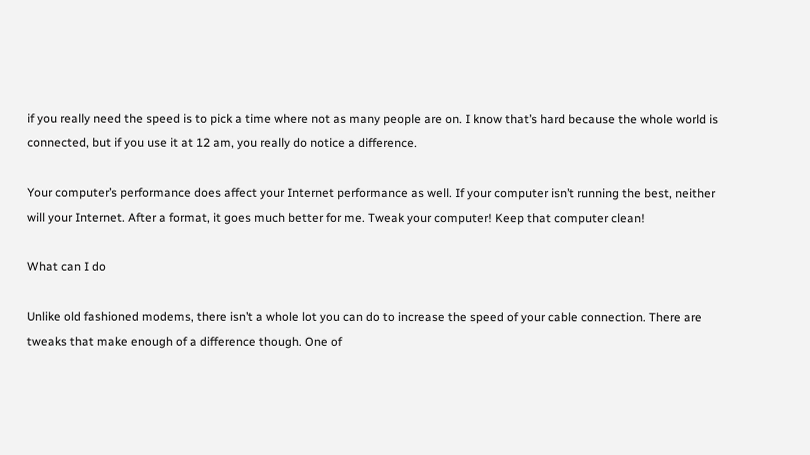if you really need the speed is to pick a time where not as many people are on. I know that’s hard because the whole world is connected, but if you use it at 12 am, you really do notice a difference.

Your computer’s performance does affect your Internet performance as well. If your computer isn’t running the best, neither will your Internet. After a format, it goes much better for me. Tweak your computer! Keep that computer clean!

What can I do

Unlike old fashioned modems, there isn’t a whole lot you can do to increase the speed of your cable connection. There are tweaks that make enough of a difference though. One of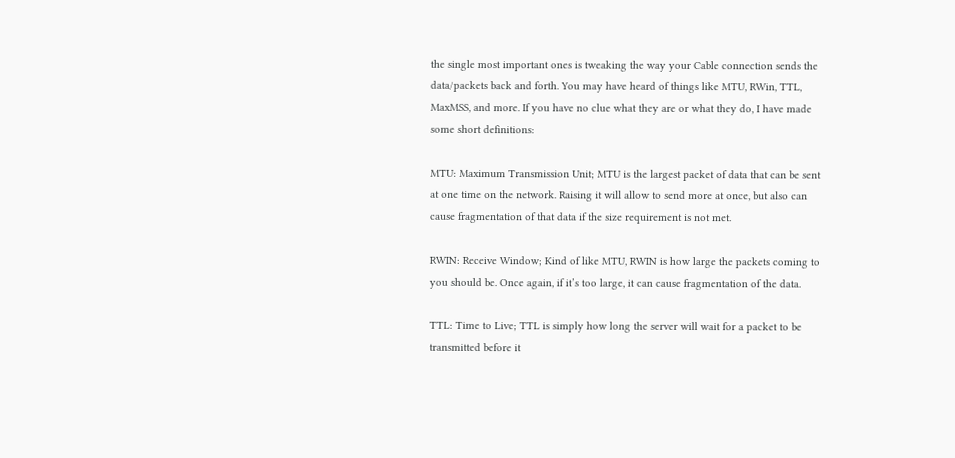the single most important ones is tweaking the way your Cable connection sends the data/packets back and forth. You may have heard of things like MTU, RWin, TTL, MaxMSS, and more. If you have no clue what they are or what they do, I have made some short definitions:

MTU: Maximum Transmission Unit; MTU is the largest packet of data that can be sent at one time on the network. Raising it will allow to send more at once, but also can cause fragmentation of that data if the size requirement is not met.

RWIN: Receive Window; Kind of like MTU, RWIN is how large the packets coming to you should be. Once again, if it’s too large, it can cause fragmentation of the data.

TTL: Time to Live; TTL is simply how long the server will wait for a packet to be transmitted before it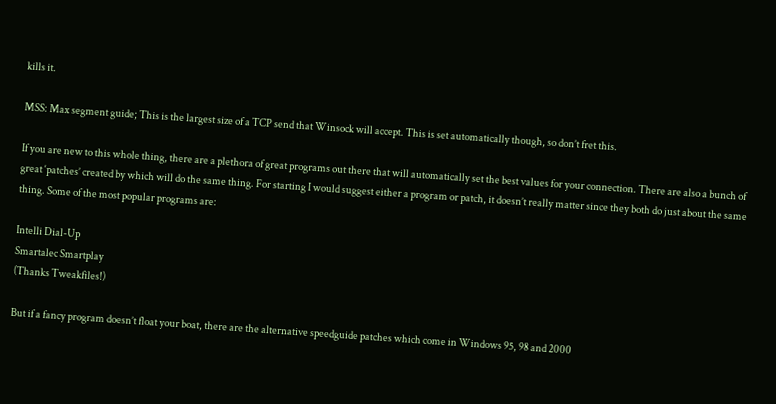kills it.

MSS: Max segment guide; This is the largest size of a TCP send that Winsock will accept. This is set automatically though, so don’t fret this.

If you are new to this whole thing, there are a plethora of great programs out there that will automatically set the best values for your connection. There are also a bunch of great ‘patches’ created by which will do the same thing. For starting I would suggest either a program or patch, it doesn’t really matter since they both do just about the same thing. Some of the most popular programs are:

Intelli Dial-Up
Smartalec Smartplay
(Thanks Tweakfiles!)

But if a fancy program doesn’t float your boat, there are the alternative speedguide patches which come in Windows 95, 98 and 2000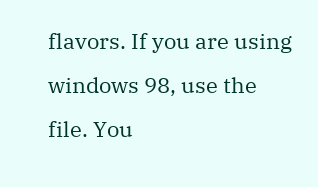flavors. If you are using windows 98, use the file. You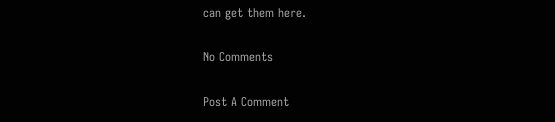can get them here.

No Comments

Post A Comment